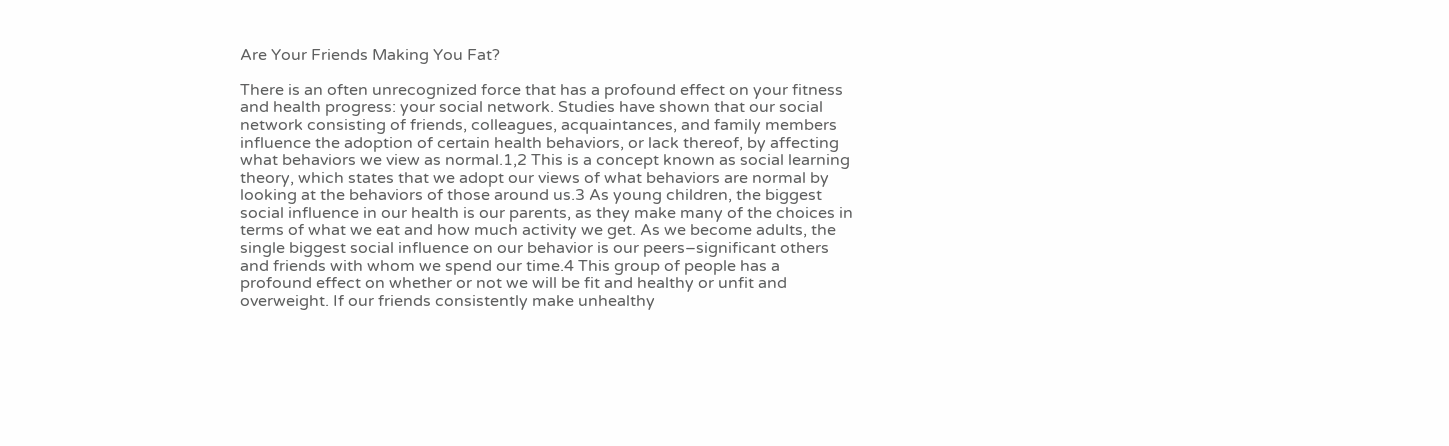Are Your Friends Making You Fat?

There is an often unrecognized force that has a profound effect on your fitness and health progress: your social network. Studies have shown that our social network consisting of friends, colleagues, acquaintances, and family members influence the adoption of certain health behaviors, or lack thereof, by affecting what behaviors we view as normal.1,2 This is a concept known as social learning theory, which states that we adopt our views of what behaviors are normal by looking at the behaviors of those around us.3 As young children, the biggest social influence in our health is our parents, as they make many of the choices in terms of what we eat and how much activity we get. As we become adults, the single biggest social influence on our behavior is our peers–significant others and friends with whom we spend our time.4 This group of people has a profound effect on whether or not we will be fit and healthy or unfit and overweight. If our friends consistently make unhealthy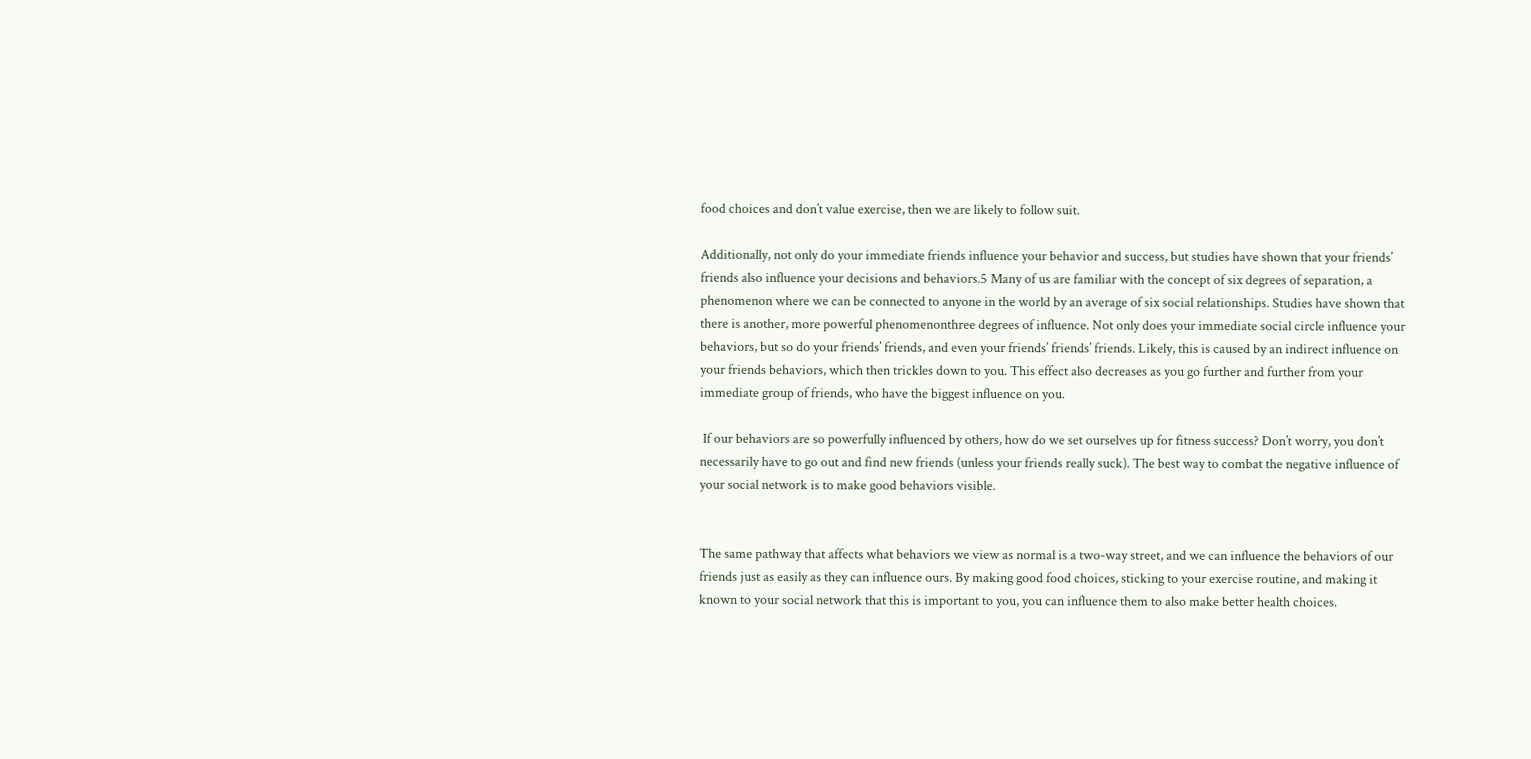food choices and don’t value exercise, then we are likely to follow suit.

Additionally, not only do your immediate friends influence your behavior and success, but studies have shown that your friends’ friends also influence your decisions and behaviors.5 Many of us are familiar with the concept of six degrees of separation, a phenomenon where we can be connected to anyone in the world by an average of six social relationships. Studies have shown that there is another, more powerful phenomenonthree degrees of influence. Not only does your immediate social circle influence your behaviors, but so do your friends’ friends, and even your friends’ friends’ friends. Likely, this is caused by an indirect influence on your friends behaviors, which then trickles down to you. This effect also decreases as you go further and further from your immediate group of friends, who have the biggest influence on you.

 If our behaviors are so powerfully influenced by others, how do we set ourselves up for fitness success? Don’t worry, you don’t necessarily have to go out and find new friends (unless your friends really suck). The best way to combat the negative influence of your social network is to make good behaviors visible.


The same pathway that affects what behaviors we view as normal is a two-way street, and we can influence the behaviors of our friends just as easily as they can influence ours. By making good food choices, sticking to your exercise routine, and making it known to your social network that this is important to you, you can influence them to also make better health choices.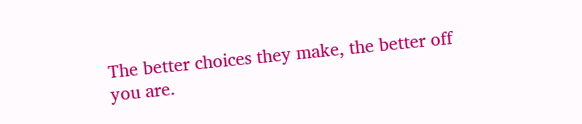The better choices they make, the better off you are.